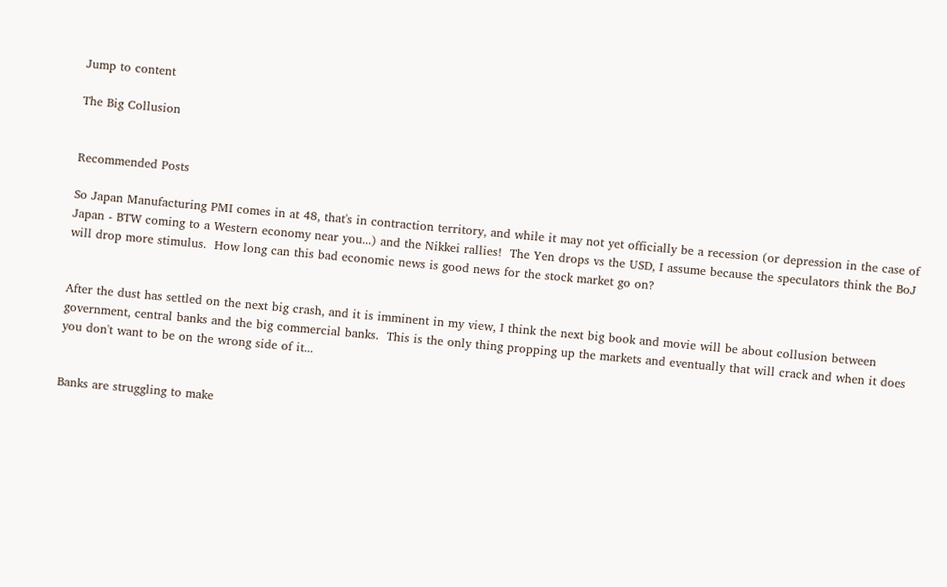Jump to content

The Big Collusion


Recommended Posts

So Japan Manufacturing PMI comes in at 48, that's in contraction territory, and while it may not yet officially be a recession (or depression in the case of Japan - BTW coming to a Western economy near you...) and the Nikkei rallies!  The Yen drops vs the USD, I assume because the speculators think the BoJ will drop more stimulus.  How long can this bad economic news is good news for the stock market go on?


After the dust has settled on the next big crash, and it is imminent in my view, I think the next big book and movie will be about collusion between government, central banks and the big commercial banks.  This is the only thing propping up the markets and eventually that will crack and when it does you don't want to be on the wrong side of it...


Banks are struggling to make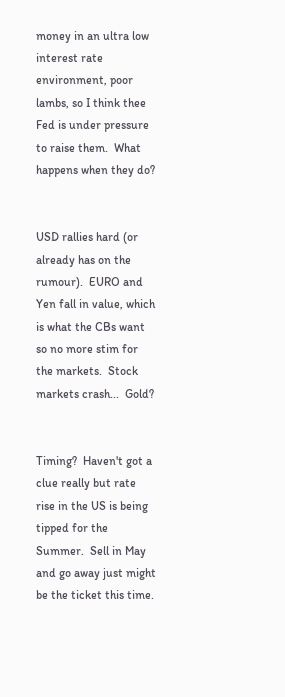money in an ultra low interest rate environment, poor lambs, so I think thee Fed is under pressure to raise them.  What happens when they do?


USD rallies hard (or already has on the rumour).  EURO and Yen fall in value, which is what the CBs want so no more stim for the markets.  Stock markets crash...  Gold?


Timing?  Haven't got a clue really but rate rise in the US is being tipped for the Summer.  Sell in May and go away just might be the ticket this time.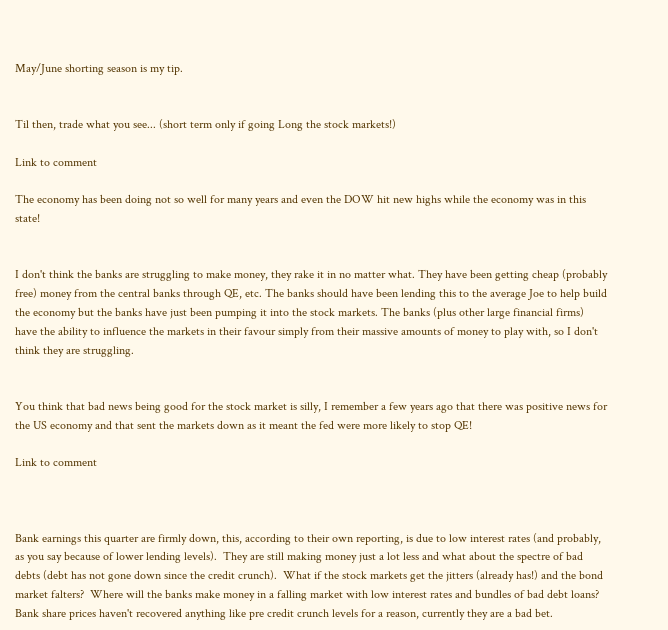May/June shorting season is my tip.


Til then, trade what you see... (short term only if going Long the stock markets!)

Link to comment

The economy has been doing not so well for many years and even the DOW hit new highs while the economy was in this state!


I don't think the banks are struggling to make money, they rake it in no matter what. They have been getting cheap (probably free) money from the central banks through QE, etc. The banks should have been lending this to the average Joe to help build the economy but the banks have just been pumping it into the stock markets. The banks (plus other large financial firms) have the ability to influence the markets in their favour simply from their massive amounts of money to play with, so I don't think they are struggling.


You think that bad news being good for the stock market is silly, I remember a few years ago that there was positive news for the US economy and that sent the markets down as it meant the fed were more likely to stop QE!

Link to comment



Bank earnings this quarter are firmly down, this, according to their own reporting, is due to low interest rates (and probably, as you say because of lower lending levels).  They are still making money just a lot less and what about the spectre of bad debts (debt has not gone down since the credit crunch).  What if the stock markets get the jitters (already has!) and the bond market falters?  Where will the banks make money in a falling market with low interest rates and bundles of bad debt loans?  Bank share prices haven't recovered anything like pre credit crunch levels for a reason, currently they are a bad bet.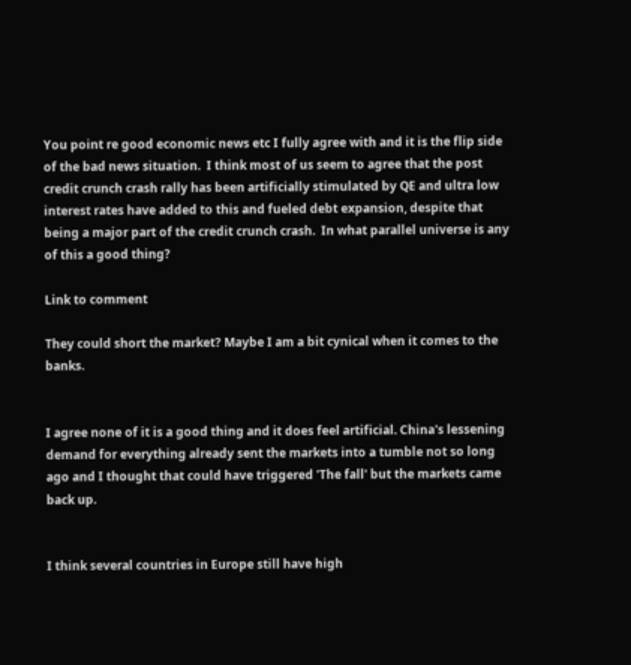You point re good economic news etc I fully agree with and it is the flip side of the bad news situation.  I think most of us seem to agree that the post credit crunch crash rally has been artificially stimulated by QE and ultra low interest rates have added to this and fueled debt expansion, despite that being a major part of the credit crunch crash.  In what parallel universe is any of this a good thing?

Link to comment

They could short the market? Maybe I am a bit cynical when it comes to the banks.


I agree none of it is a good thing and it does feel artificial. China's lessening demand for everything already sent the markets into a tumble not so long ago and I thought that could have triggered 'The fall' but the markets came back up.


I think several countries in Europe still have high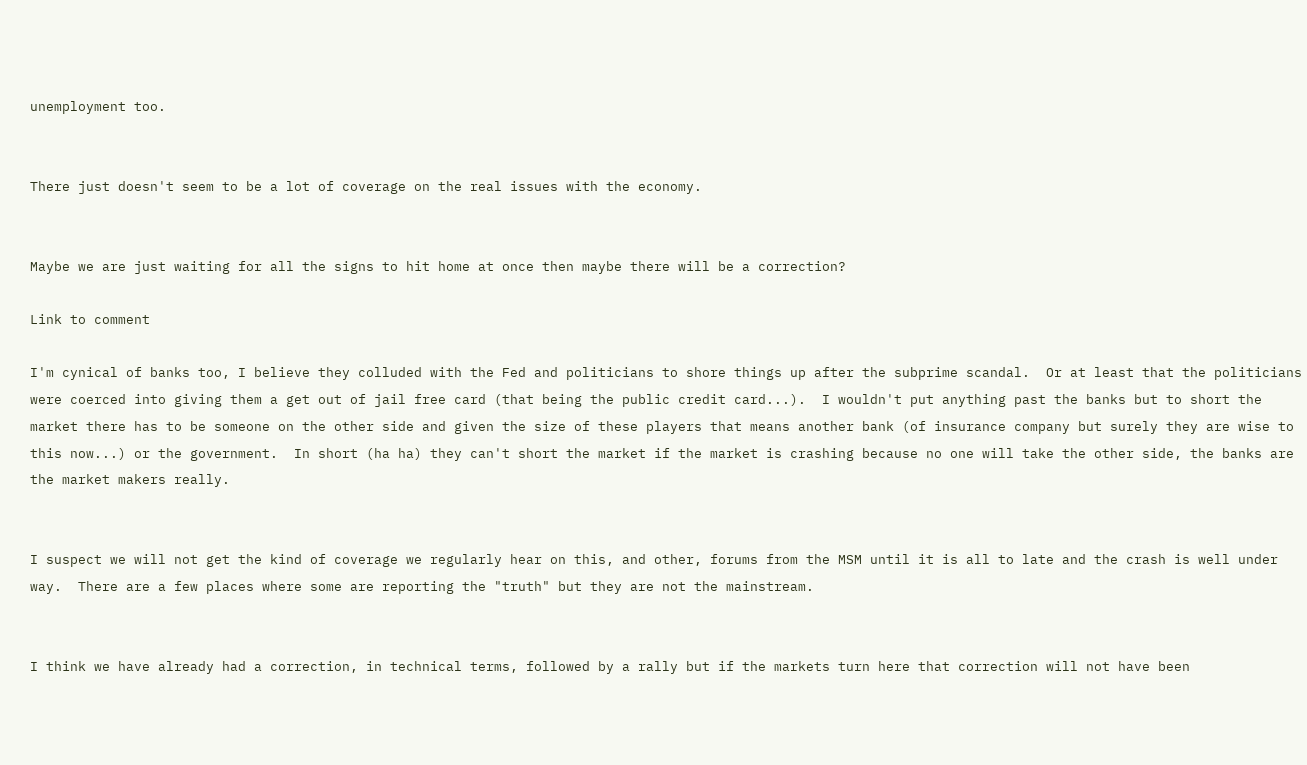unemployment too.


There just doesn't seem to be a lot of coverage on the real issues with the economy.


Maybe we are just waiting for all the signs to hit home at once then maybe there will be a correction?

Link to comment

I'm cynical of banks too, I believe they colluded with the Fed and politicians to shore things up after the subprime scandal.  Or at least that the politicians were coerced into giving them a get out of jail free card (that being the public credit card...).  I wouldn't put anything past the banks but to short the market there has to be someone on the other side and given the size of these players that means another bank (of insurance company but surely they are wise to this now...) or the government.  In short (ha ha) they can't short the market if the market is crashing because no one will take the other side, the banks are the market makers really.


I suspect we will not get the kind of coverage we regularly hear on this, and other, forums from the MSM until it is all to late and the crash is well under way.  There are a few places where some are reporting the "truth" but they are not the mainstream.


I think we have already had a correction, in technical terms, followed by a rally but if the markets turn here that correction will not have been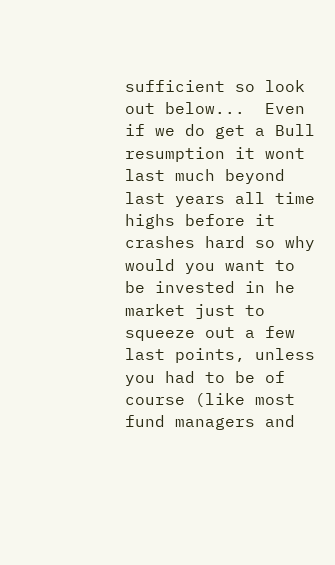sufficient so look out below...  Even if we do get a Bull resumption it wont last much beyond last years all time highs before it crashes hard so why would you want to be invested in he market just to squeeze out a few last points, unless you had to be of course (like most fund managers and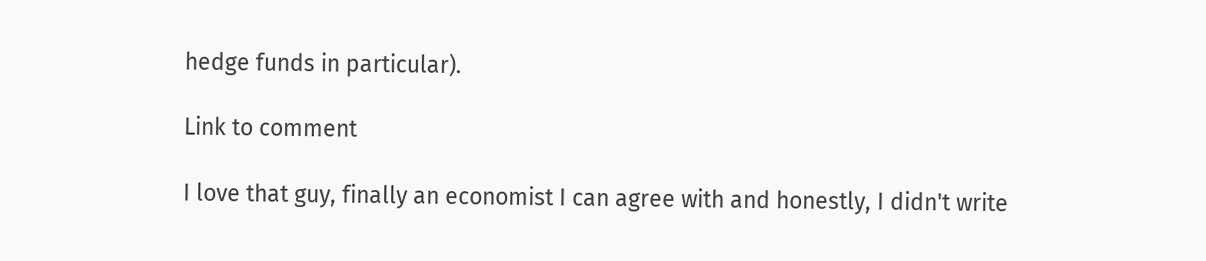hedge funds in particular).

Link to comment

I love that guy, finally an economist I can agree with and honestly, I didn't write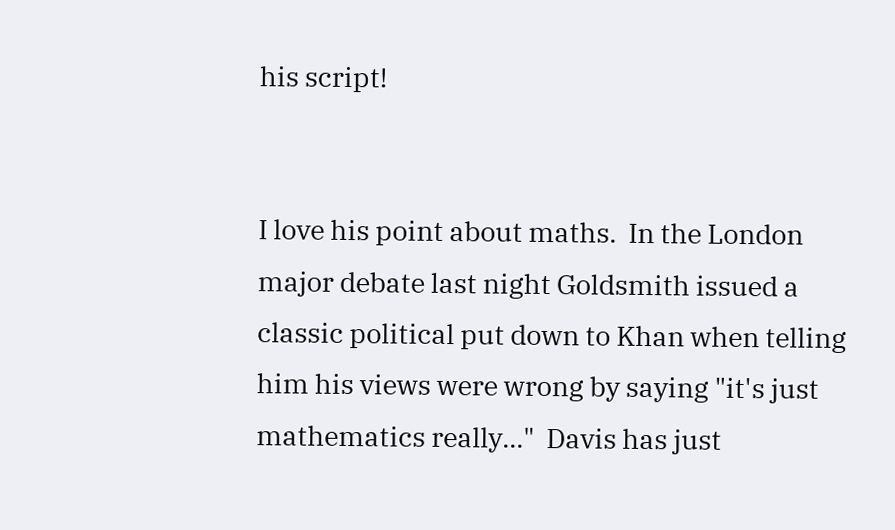his script!


I love his point about maths.  In the London major debate last night Goldsmith issued a classic political put down to Khan when telling him his views were wrong by saying "it's just mathematics really..."  Davis has just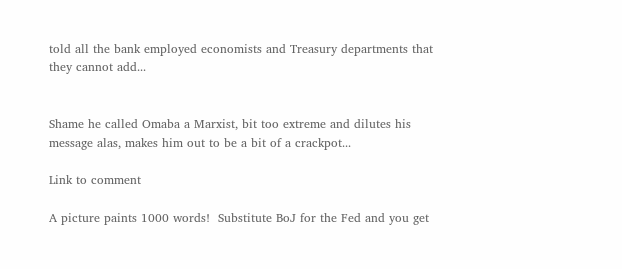told all the bank employed economists and Treasury departments that they cannot add...


Shame he called Omaba a Marxist, bit too extreme and dilutes his message alas, makes him out to be a bit of a crackpot...

Link to comment

A picture paints 1000 words!  Substitute BoJ for the Fed and you get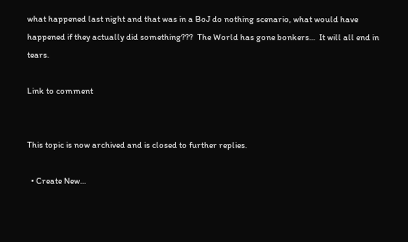what happened last night and that was in a BoJ do nothing scenario, what would have happened if they actually did something???  The World has gone bonkers...  It will all end in tears.

Link to comment


This topic is now archived and is closed to further replies.

  • Create New...